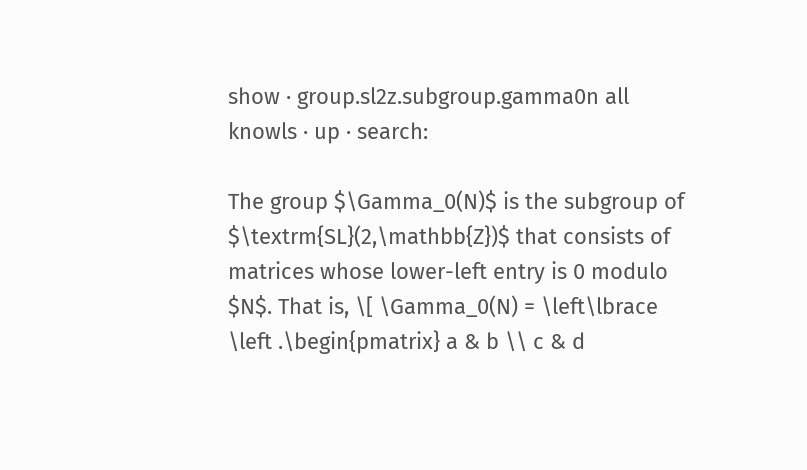show · group.sl2z.subgroup.gamma0n all knowls · up · search:

The group $\Gamma_0(N)$ is the subgroup of $\textrm{SL}(2,\mathbb{Z})$ that consists of matrices whose lower-left entry is 0 modulo $N$. That is, \[ \Gamma_0(N) = \left\lbrace \left .\begin{pmatrix} a & b \\ c & d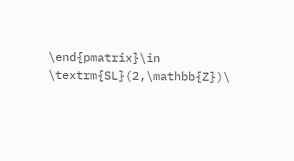\end{pmatrix}\in \textrm{SL}(2,\mathbb{Z})\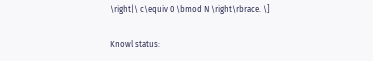\right|\ c\equiv 0 \bmod N \right\rbrace. \]

Knowl status: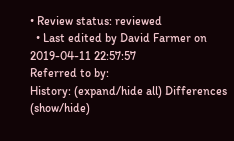• Review status: reviewed
  • Last edited by David Farmer on 2019-04-11 22:57:57
Referred to by:
History: (expand/hide all) Differences (show/hide)